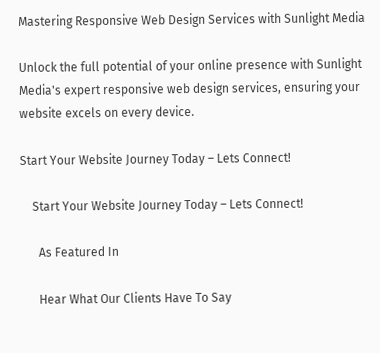Mastering Responsive Web Design Services with Sunlight Media

Unlock the full potential of your online presence with Sunlight Media's expert responsive web design services, ensuring your website excels on every device.

Start Your Website Journey Today – Lets Connect!

    Start Your Website Journey Today – Lets Connect!

      As Featured In

      Hear What Our Clients Have To Say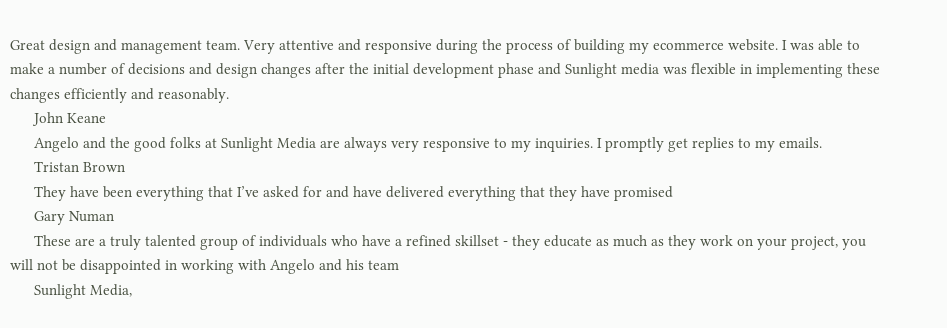Great design and management team. Very attentive and responsive during the process of building my ecommerce website. I was able to make a number of decisions and design changes after the initial development phase and Sunlight media was flexible in implementing these changes efficiently and reasonably.
      John Keane
      Angelo and the good folks at Sunlight Media are always very responsive to my inquiries. I promptly get replies to my emails.
      Tristan Brown
      They have been everything that I’ve asked for and have delivered everything that they have promised
      Gary Numan
      These are a truly talented group of individuals who have a refined skillset - they educate as much as they work on your project, you will not be disappointed in working with Angelo and his team
      Sunlight Media,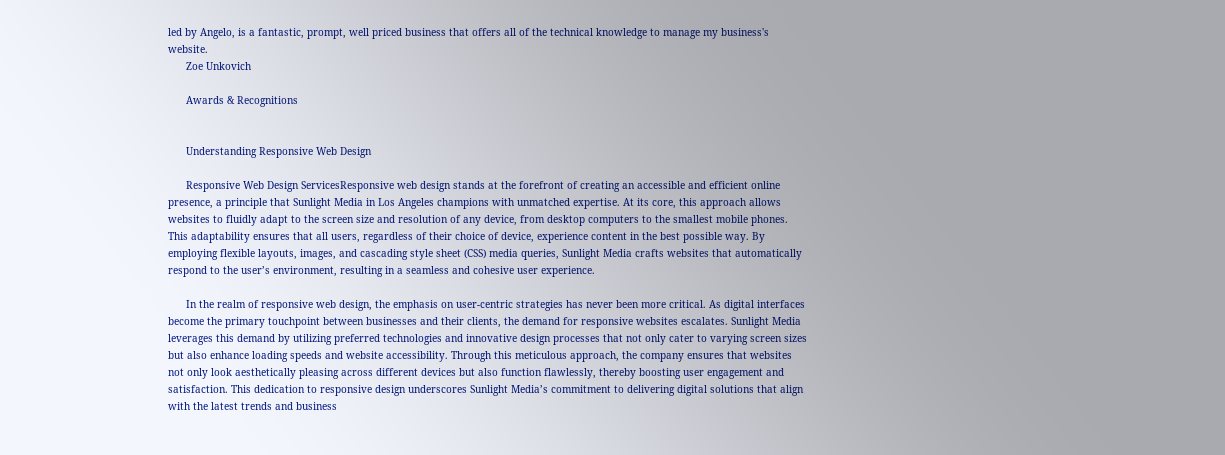led by Angelo, is a fantastic, prompt, well priced business that offers all of the technical knowledge to manage my business's website.
      Zoe Unkovich

      Awards & Recognitions


      Understanding Responsive Web Design

      Responsive Web Design ServicesResponsive web design stands at the forefront of creating an accessible and efficient online presence, a principle that Sunlight Media in Los Angeles champions with unmatched expertise. At its core, this approach allows websites to fluidly adapt to the screen size and resolution of any device, from desktop computers to the smallest mobile phones. This adaptability ensures that all users, regardless of their choice of device, experience content in the best possible way. By employing flexible layouts, images, and cascading style sheet (CSS) media queries, Sunlight Media crafts websites that automatically respond to the user’s environment, resulting in a seamless and cohesive user experience.

      In the realm of responsive web design, the emphasis on user-centric strategies has never been more critical. As digital interfaces become the primary touchpoint between businesses and their clients, the demand for responsive websites escalates. Sunlight Media leverages this demand by utilizing preferred technologies and innovative design processes that not only cater to varying screen sizes but also enhance loading speeds and website accessibility. Through this meticulous approach, the company ensures that websites not only look aesthetically pleasing across different devices but also function flawlessly, thereby boosting user engagement and satisfaction. This dedication to responsive design underscores Sunlight Media’s commitment to delivering digital solutions that align with the latest trends and business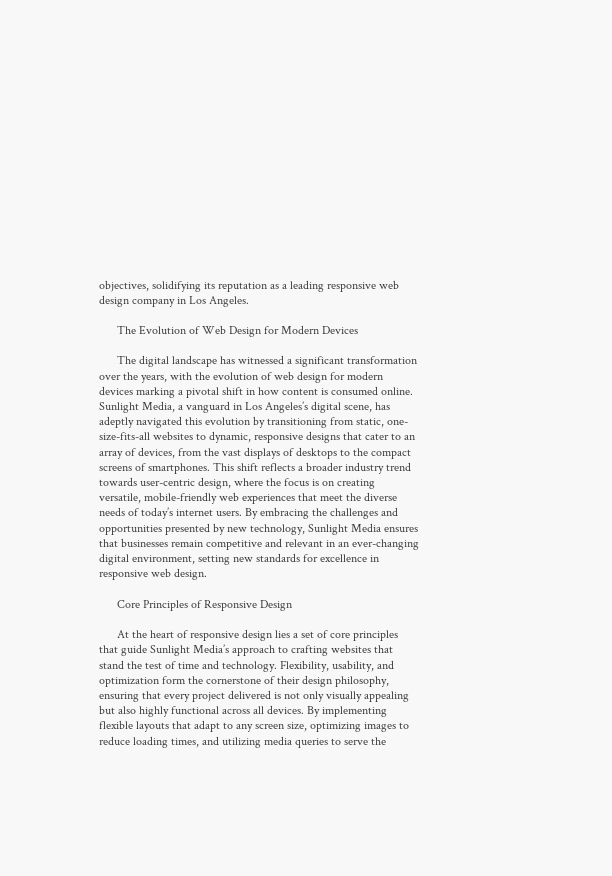objectives, solidifying its reputation as a leading responsive web design company in Los Angeles.

      The Evolution of Web Design for Modern Devices

      The digital landscape has witnessed a significant transformation over the years, with the evolution of web design for modern devices marking a pivotal shift in how content is consumed online. Sunlight Media, a vanguard in Los Angeles’s digital scene, has adeptly navigated this evolution by transitioning from static, one-size-fits-all websites to dynamic, responsive designs that cater to an array of devices, from the vast displays of desktops to the compact screens of smartphones. This shift reflects a broader industry trend towards user-centric design, where the focus is on creating versatile, mobile-friendly web experiences that meet the diverse needs of today’s internet users. By embracing the challenges and opportunities presented by new technology, Sunlight Media ensures that businesses remain competitive and relevant in an ever-changing digital environment, setting new standards for excellence in responsive web design.

      Core Principles of Responsive Design

      At the heart of responsive design lies a set of core principles that guide Sunlight Media’s approach to crafting websites that stand the test of time and technology. Flexibility, usability, and optimization form the cornerstone of their design philosophy, ensuring that every project delivered is not only visually appealing but also highly functional across all devices. By implementing flexible layouts that adapt to any screen size, optimizing images to reduce loading times, and utilizing media queries to serve the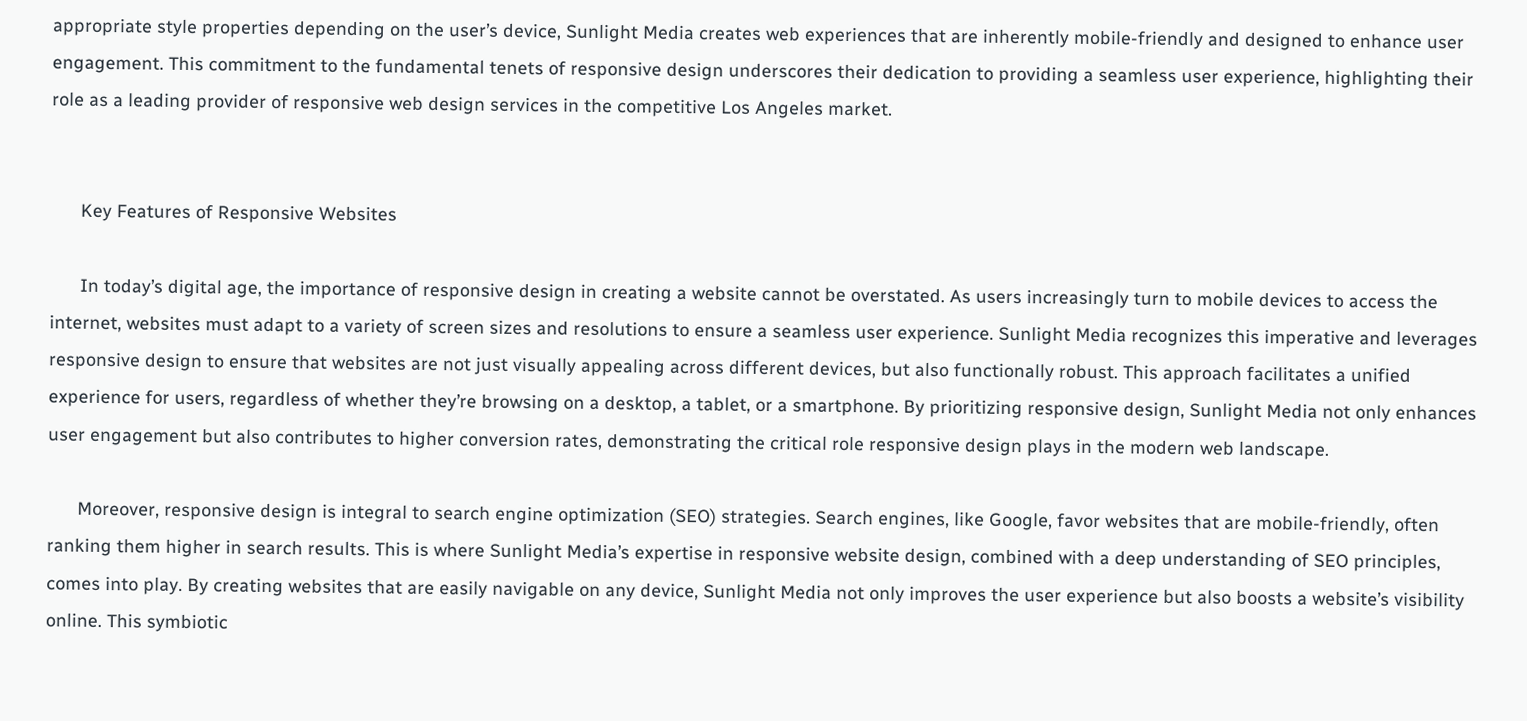appropriate style properties depending on the user’s device, Sunlight Media creates web experiences that are inherently mobile-friendly and designed to enhance user engagement. This commitment to the fundamental tenets of responsive design underscores their dedication to providing a seamless user experience, highlighting their role as a leading provider of responsive web design services in the competitive Los Angeles market.


      Key Features of Responsive Websites

      In today’s digital age, the importance of responsive design in creating a website cannot be overstated. As users increasingly turn to mobile devices to access the internet, websites must adapt to a variety of screen sizes and resolutions to ensure a seamless user experience. Sunlight Media recognizes this imperative and leverages responsive design to ensure that websites are not just visually appealing across different devices, but also functionally robust. This approach facilitates a unified experience for users, regardless of whether they’re browsing on a desktop, a tablet, or a smartphone. By prioritizing responsive design, Sunlight Media not only enhances user engagement but also contributes to higher conversion rates, demonstrating the critical role responsive design plays in the modern web landscape.

      Moreover, responsive design is integral to search engine optimization (SEO) strategies. Search engines, like Google, favor websites that are mobile-friendly, often ranking them higher in search results. This is where Sunlight Media’s expertise in responsive website design, combined with a deep understanding of SEO principles, comes into play. By creating websites that are easily navigable on any device, Sunlight Media not only improves the user experience but also boosts a website’s visibility online. This symbiotic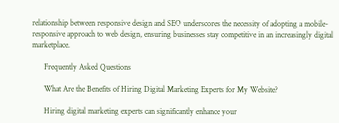relationship between responsive design and SEO underscores the necessity of adopting a mobile-responsive approach to web design, ensuring businesses stay competitive in an increasingly digital marketplace.

      Frequently Asked Questions

      What Are the Benefits of Hiring Digital Marketing Experts for My Website?

      Hiring digital marketing experts can significantly enhance your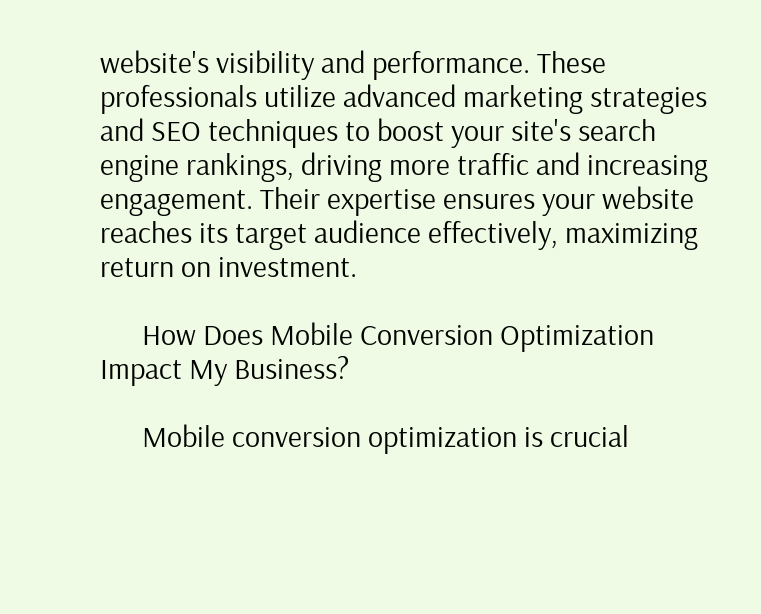website's visibility and performance. These professionals utilize advanced marketing strategies and SEO techniques to boost your site's search engine rankings, driving more traffic and increasing engagement. Their expertise ensures your website reaches its target audience effectively, maximizing return on investment.

      How Does Mobile Conversion Optimization Impact My Business?

      Mobile conversion optimization is crucial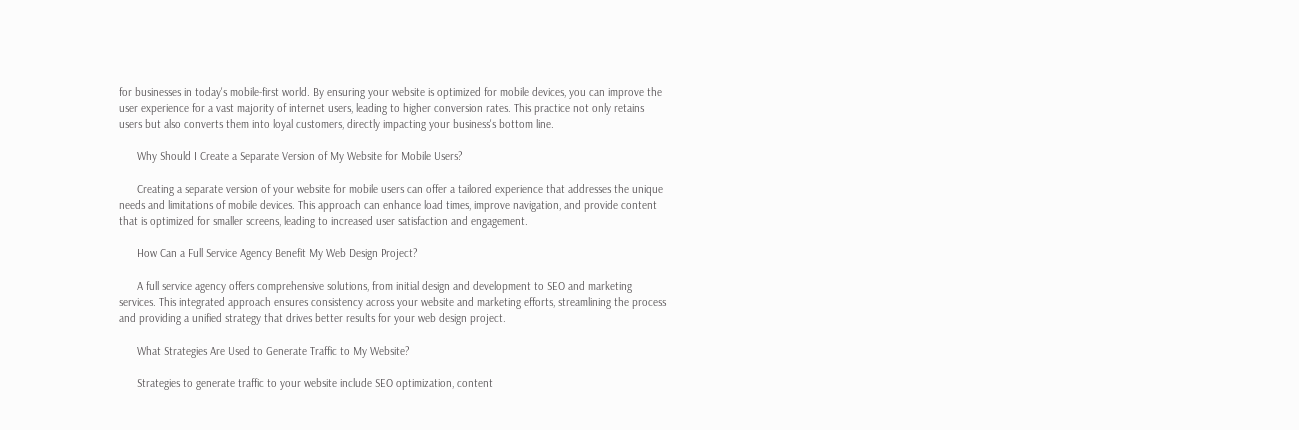for businesses in today's mobile-first world. By ensuring your website is optimized for mobile devices, you can improve the user experience for a vast majority of internet users, leading to higher conversion rates. This practice not only retains users but also converts them into loyal customers, directly impacting your business's bottom line.

      Why Should I Create a Separate Version of My Website for Mobile Users?

      Creating a separate version of your website for mobile users can offer a tailored experience that addresses the unique needs and limitations of mobile devices. This approach can enhance load times, improve navigation, and provide content that is optimized for smaller screens, leading to increased user satisfaction and engagement.

      How Can a Full Service Agency Benefit My Web Design Project?

      A full service agency offers comprehensive solutions, from initial design and development to SEO and marketing services. This integrated approach ensures consistency across your website and marketing efforts, streamlining the process and providing a unified strategy that drives better results for your web design project.

      What Strategies Are Used to Generate Traffic to My Website?

      Strategies to generate traffic to your website include SEO optimization, content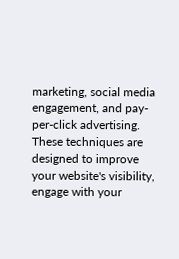marketing, social media engagement, and pay-per-click advertising. These techniques are designed to improve your website's visibility, engage with your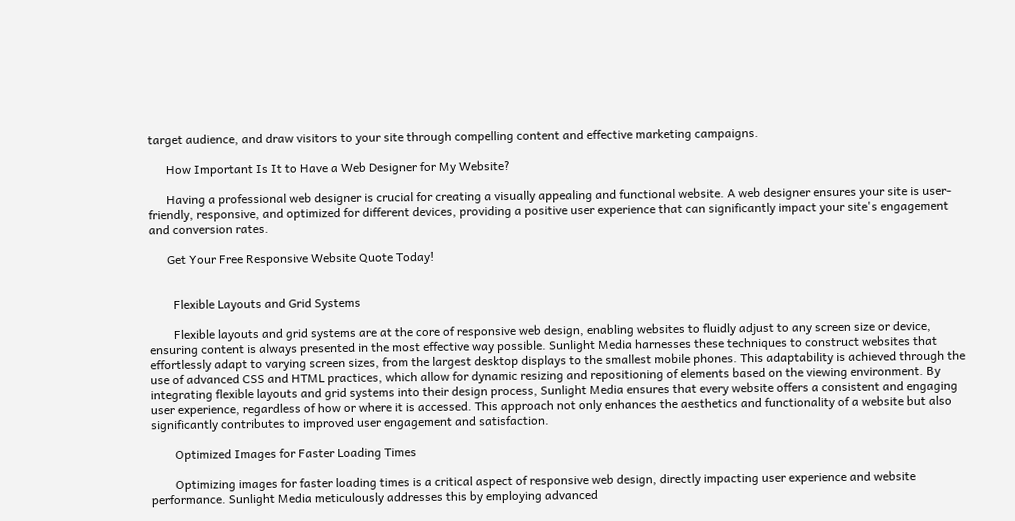target audience, and draw visitors to your site through compelling content and effective marketing campaigns.

      How Important Is It to Have a Web Designer for My Website?

      Having a professional web designer is crucial for creating a visually appealing and functional website. A web designer ensures your site is user-friendly, responsive, and optimized for different devices, providing a positive user experience that can significantly impact your site's engagement and conversion rates.

      Get Your Free Responsive Website Quote Today!


        Flexible Layouts and Grid Systems

        Flexible layouts and grid systems are at the core of responsive web design, enabling websites to fluidly adjust to any screen size or device, ensuring content is always presented in the most effective way possible. Sunlight Media harnesses these techniques to construct websites that effortlessly adapt to varying screen sizes, from the largest desktop displays to the smallest mobile phones. This adaptability is achieved through the use of advanced CSS and HTML practices, which allow for dynamic resizing and repositioning of elements based on the viewing environment. By integrating flexible layouts and grid systems into their design process, Sunlight Media ensures that every website offers a consistent and engaging user experience, regardless of how or where it is accessed. This approach not only enhances the aesthetics and functionality of a website but also significantly contributes to improved user engagement and satisfaction.

        Optimized Images for Faster Loading Times

        Optimizing images for faster loading times is a critical aspect of responsive web design, directly impacting user experience and website performance. Sunlight Media meticulously addresses this by employing advanced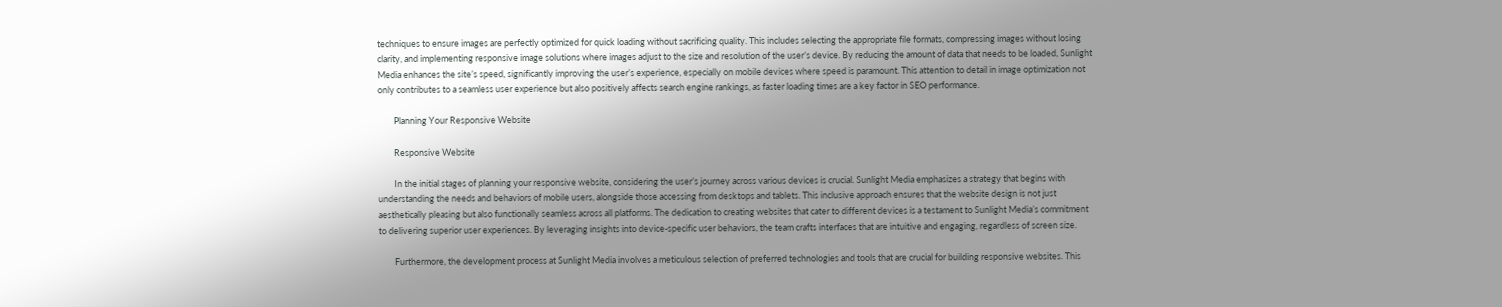techniques to ensure images are perfectly optimized for quick loading without sacrificing quality. This includes selecting the appropriate file formats, compressing images without losing clarity, and implementing responsive image solutions where images adjust to the size and resolution of the user’s device. By reducing the amount of data that needs to be loaded, Sunlight Media enhances the site’s speed, significantly improving the user’s experience, especially on mobile devices where speed is paramount. This attention to detail in image optimization not only contributes to a seamless user experience but also positively affects search engine rankings, as faster loading times are a key factor in SEO performance.

        Planning Your Responsive Website

        Responsive Website

        In the initial stages of planning your responsive website, considering the user’s journey across various devices is crucial. Sunlight Media emphasizes a strategy that begins with understanding the needs and behaviors of mobile users, alongside those accessing from desktops and tablets. This inclusive approach ensures that the website design is not just aesthetically pleasing but also functionally seamless across all platforms. The dedication to creating websites that cater to different devices is a testament to Sunlight Media’s commitment to delivering superior user experiences. By leveraging insights into device-specific user behaviors, the team crafts interfaces that are intuitive and engaging, regardless of screen size.

        Furthermore, the development process at Sunlight Media involves a meticulous selection of preferred technologies and tools that are crucial for building responsive websites. This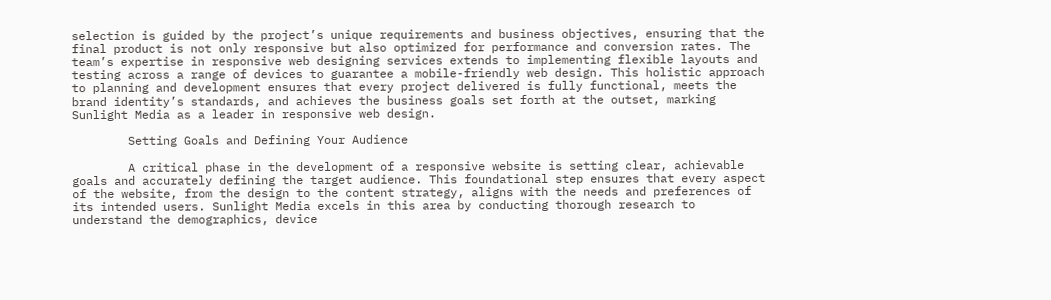selection is guided by the project’s unique requirements and business objectives, ensuring that the final product is not only responsive but also optimized for performance and conversion rates. The team’s expertise in responsive web designing services extends to implementing flexible layouts and testing across a range of devices to guarantee a mobile-friendly web design. This holistic approach to planning and development ensures that every project delivered is fully functional, meets the brand identity’s standards, and achieves the business goals set forth at the outset, marking Sunlight Media as a leader in responsive web design.

        Setting Goals and Defining Your Audience

        A critical phase in the development of a responsive website is setting clear, achievable goals and accurately defining the target audience. This foundational step ensures that every aspect of the website, from the design to the content strategy, aligns with the needs and preferences of its intended users. Sunlight Media excels in this area by conducting thorough research to understand the demographics, device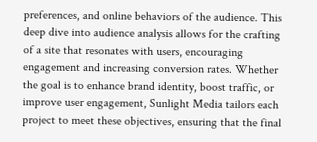preferences, and online behaviors of the audience. This deep dive into audience analysis allows for the crafting of a site that resonates with users, encouraging engagement and increasing conversion rates. Whether the goal is to enhance brand identity, boost traffic, or improve user engagement, Sunlight Media tailors each project to meet these objectives, ensuring that the final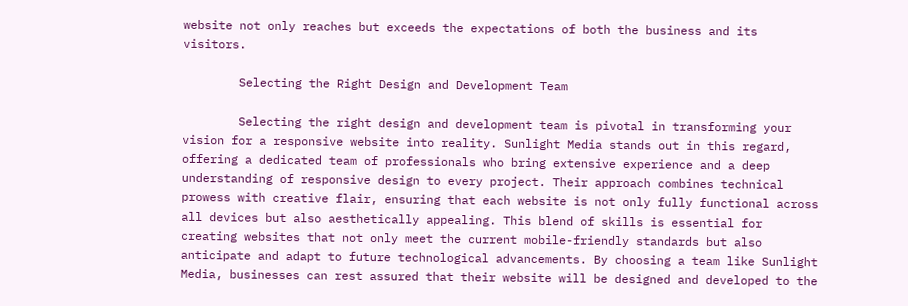website not only reaches but exceeds the expectations of both the business and its visitors.

        Selecting the Right Design and Development Team

        Selecting the right design and development team is pivotal in transforming your vision for a responsive website into reality. Sunlight Media stands out in this regard, offering a dedicated team of professionals who bring extensive experience and a deep understanding of responsive design to every project. Their approach combines technical prowess with creative flair, ensuring that each website is not only fully functional across all devices but also aesthetically appealing. This blend of skills is essential for creating websites that not only meet the current mobile-friendly standards but also anticipate and adapt to future technological advancements. By choosing a team like Sunlight Media, businesses can rest assured that their website will be designed and developed to the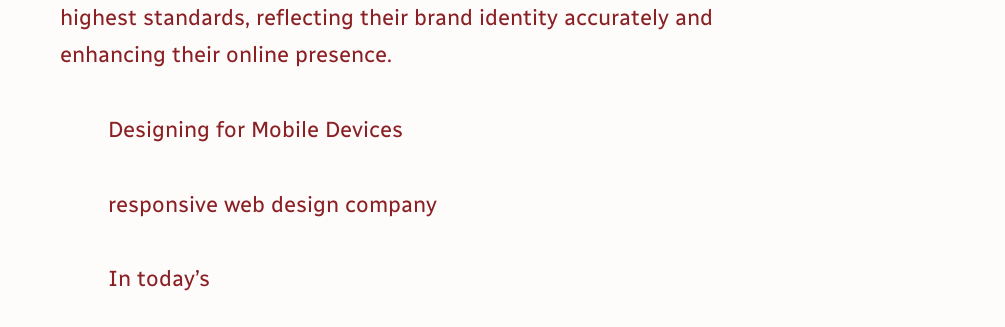highest standards, reflecting their brand identity accurately and enhancing their online presence.

        Designing for Mobile Devices

        responsive web design company

        In today’s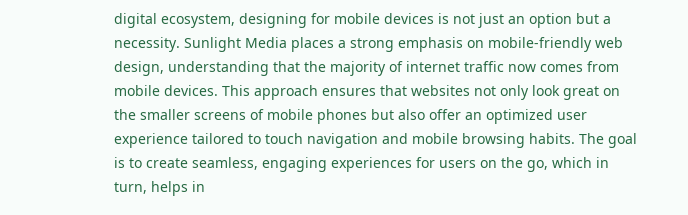digital ecosystem, designing for mobile devices is not just an option but a necessity. Sunlight Media places a strong emphasis on mobile-friendly web design, understanding that the majority of internet traffic now comes from mobile devices. This approach ensures that websites not only look great on the smaller screens of mobile phones but also offer an optimized user experience tailored to touch navigation and mobile browsing habits. The goal is to create seamless, engaging experiences for users on the go, which in turn, helps in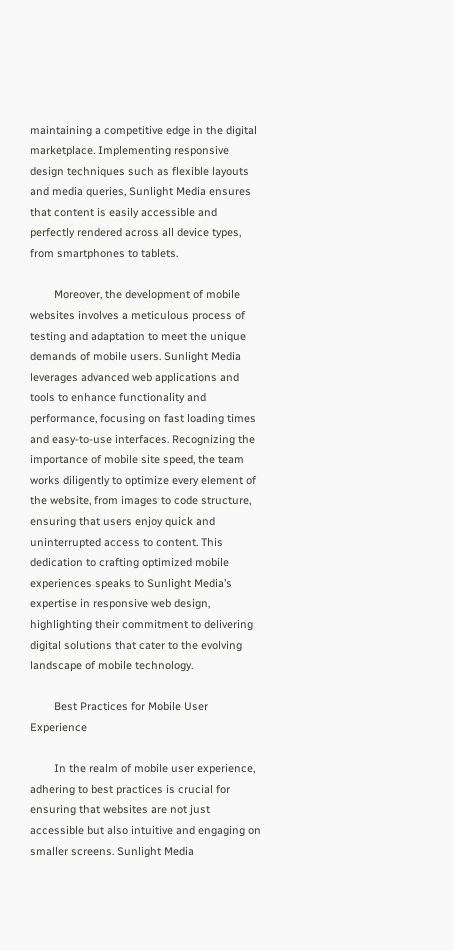maintaining a competitive edge in the digital marketplace. Implementing responsive design techniques such as flexible layouts and media queries, Sunlight Media ensures that content is easily accessible and perfectly rendered across all device types, from smartphones to tablets.

        Moreover, the development of mobile websites involves a meticulous process of testing and adaptation to meet the unique demands of mobile users. Sunlight Media leverages advanced web applications and tools to enhance functionality and performance, focusing on fast loading times and easy-to-use interfaces. Recognizing the importance of mobile site speed, the team works diligently to optimize every element of the website, from images to code structure, ensuring that users enjoy quick and uninterrupted access to content. This dedication to crafting optimized mobile experiences speaks to Sunlight Media’s expertise in responsive web design, highlighting their commitment to delivering digital solutions that cater to the evolving landscape of mobile technology.

        Best Practices for Mobile User Experience

        In the realm of mobile user experience, adhering to best practices is crucial for ensuring that websites are not just accessible but also intuitive and engaging on smaller screens. Sunlight Media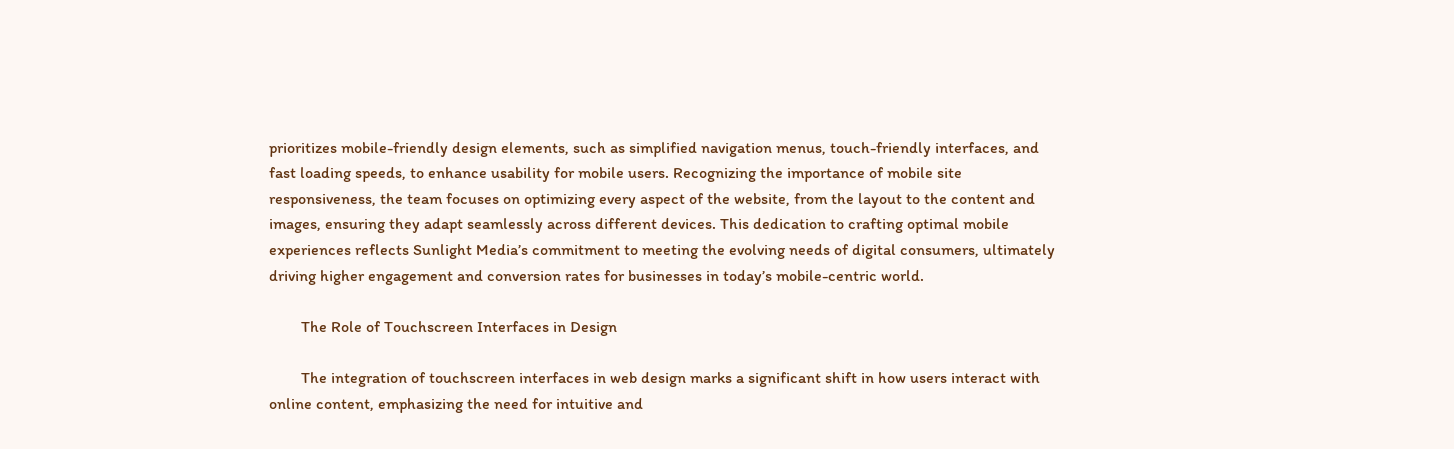prioritizes mobile-friendly design elements, such as simplified navigation menus, touch-friendly interfaces, and fast loading speeds, to enhance usability for mobile users. Recognizing the importance of mobile site responsiveness, the team focuses on optimizing every aspect of the website, from the layout to the content and images, ensuring they adapt seamlessly across different devices. This dedication to crafting optimal mobile experiences reflects Sunlight Media’s commitment to meeting the evolving needs of digital consumers, ultimately driving higher engagement and conversion rates for businesses in today’s mobile-centric world.

        The Role of Touchscreen Interfaces in Design

        The integration of touchscreen interfaces in web design marks a significant shift in how users interact with online content, emphasizing the need for intuitive and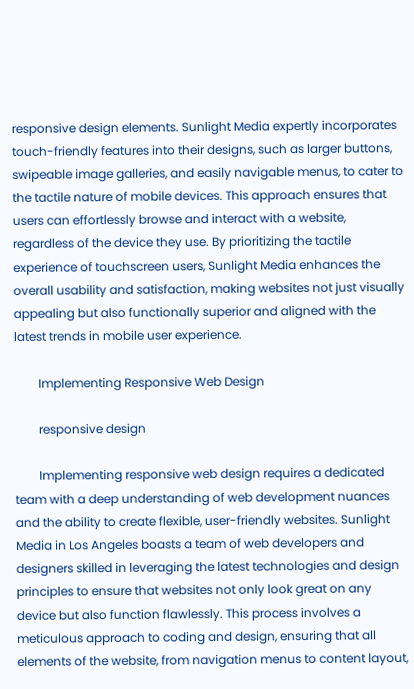responsive design elements. Sunlight Media expertly incorporates touch-friendly features into their designs, such as larger buttons, swipeable image galleries, and easily navigable menus, to cater to the tactile nature of mobile devices. This approach ensures that users can effortlessly browse and interact with a website, regardless of the device they use. By prioritizing the tactile experience of touchscreen users, Sunlight Media enhances the overall usability and satisfaction, making websites not just visually appealing but also functionally superior and aligned with the latest trends in mobile user experience.

        Implementing Responsive Web Design

        responsive design

        Implementing responsive web design requires a dedicated team with a deep understanding of web development nuances and the ability to create flexible, user-friendly websites. Sunlight Media in Los Angeles boasts a team of web developers and designers skilled in leveraging the latest technologies and design principles to ensure that websites not only look great on any device but also function flawlessly. This process involves a meticulous approach to coding and design, ensuring that all elements of the website, from navigation menus to content layout,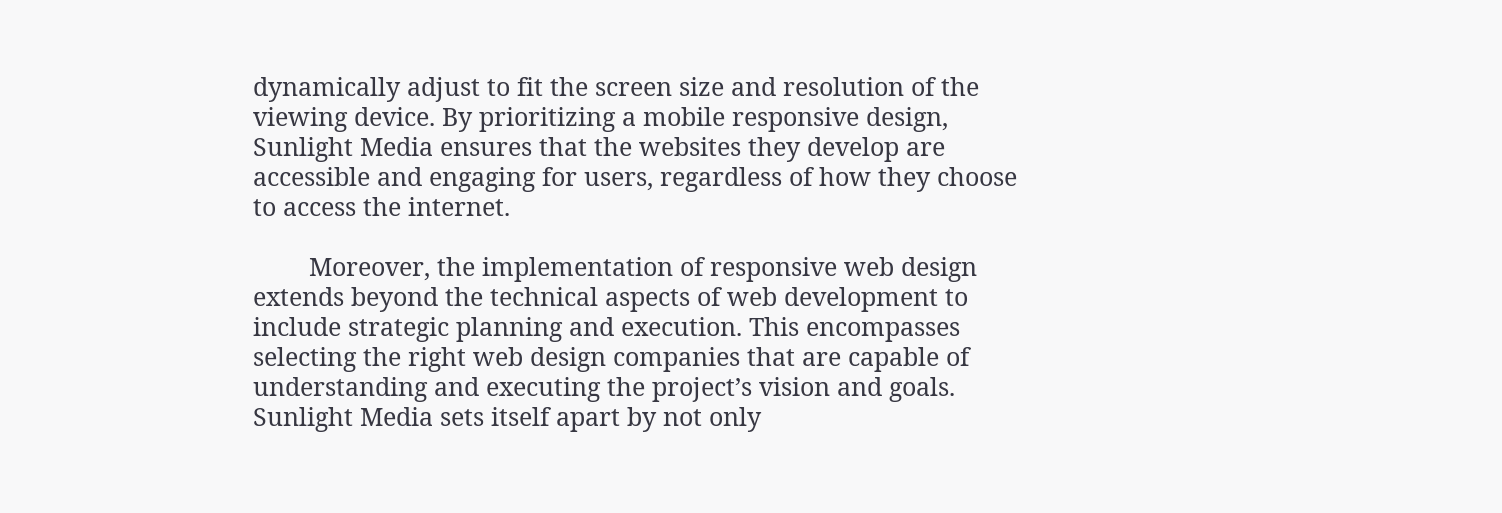dynamically adjust to fit the screen size and resolution of the viewing device. By prioritizing a mobile responsive design, Sunlight Media ensures that the websites they develop are accessible and engaging for users, regardless of how they choose to access the internet.

        Moreover, the implementation of responsive web design extends beyond the technical aspects of web development to include strategic planning and execution. This encompasses selecting the right web design companies that are capable of understanding and executing the project’s vision and goals. Sunlight Media sets itself apart by not only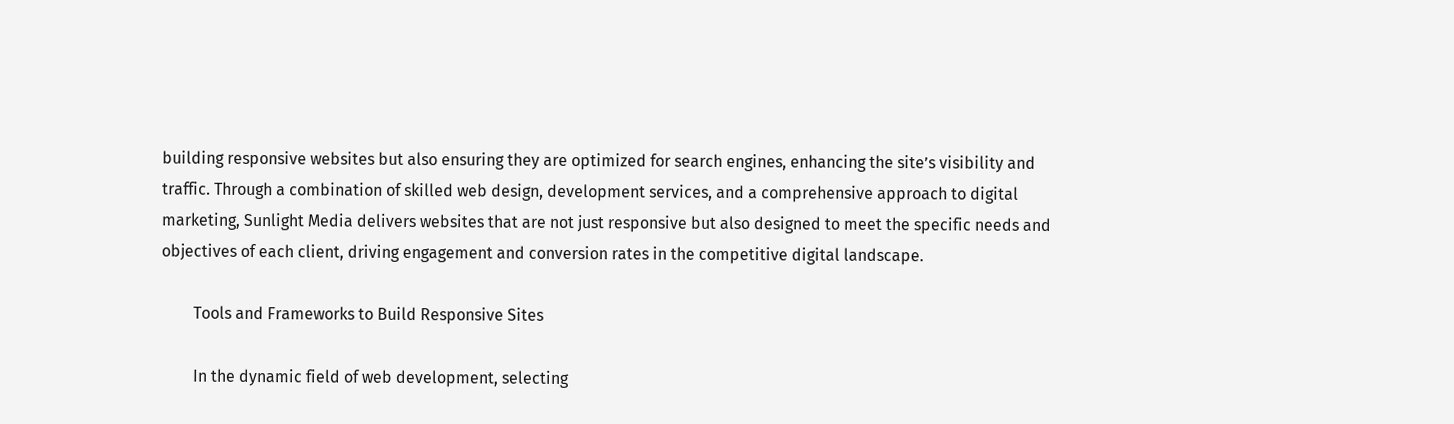building responsive websites but also ensuring they are optimized for search engines, enhancing the site’s visibility and traffic. Through a combination of skilled web design, development services, and a comprehensive approach to digital marketing, Sunlight Media delivers websites that are not just responsive but also designed to meet the specific needs and objectives of each client, driving engagement and conversion rates in the competitive digital landscape.

        Tools and Frameworks to Build Responsive Sites

        In the dynamic field of web development, selecting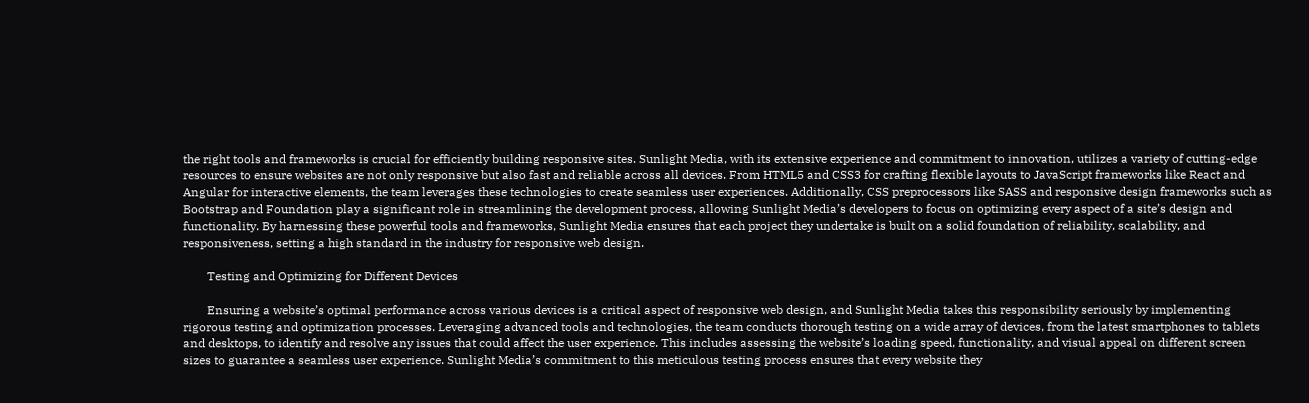the right tools and frameworks is crucial for efficiently building responsive sites. Sunlight Media, with its extensive experience and commitment to innovation, utilizes a variety of cutting-edge resources to ensure websites are not only responsive but also fast and reliable across all devices. From HTML5 and CSS3 for crafting flexible layouts to JavaScript frameworks like React and Angular for interactive elements, the team leverages these technologies to create seamless user experiences. Additionally, CSS preprocessors like SASS and responsive design frameworks such as Bootstrap and Foundation play a significant role in streamlining the development process, allowing Sunlight Media’s developers to focus on optimizing every aspect of a site’s design and functionality. By harnessing these powerful tools and frameworks, Sunlight Media ensures that each project they undertake is built on a solid foundation of reliability, scalability, and responsiveness, setting a high standard in the industry for responsive web design.

        Testing and Optimizing for Different Devices

        Ensuring a website’s optimal performance across various devices is a critical aspect of responsive web design, and Sunlight Media takes this responsibility seriously by implementing rigorous testing and optimization processes. Leveraging advanced tools and technologies, the team conducts thorough testing on a wide array of devices, from the latest smartphones to tablets and desktops, to identify and resolve any issues that could affect the user experience. This includes assessing the website’s loading speed, functionality, and visual appeal on different screen sizes to guarantee a seamless user experience. Sunlight Media’s commitment to this meticulous testing process ensures that every website they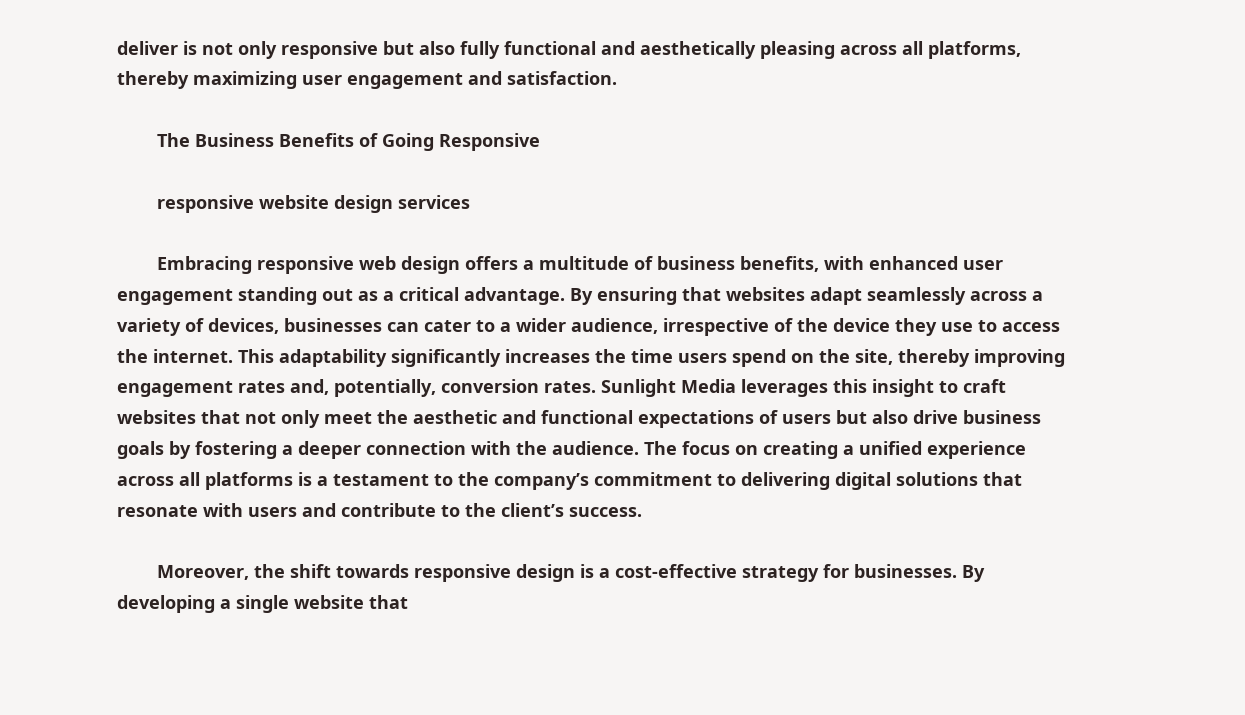deliver is not only responsive but also fully functional and aesthetically pleasing across all platforms, thereby maximizing user engagement and satisfaction.

        The Business Benefits of Going Responsive

        responsive website design services

        Embracing responsive web design offers a multitude of business benefits, with enhanced user engagement standing out as a critical advantage. By ensuring that websites adapt seamlessly across a variety of devices, businesses can cater to a wider audience, irrespective of the device they use to access the internet. This adaptability significantly increases the time users spend on the site, thereby improving engagement rates and, potentially, conversion rates. Sunlight Media leverages this insight to craft websites that not only meet the aesthetic and functional expectations of users but also drive business goals by fostering a deeper connection with the audience. The focus on creating a unified experience across all platforms is a testament to the company’s commitment to delivering digital solutions that resonate with users and contribute to the client’s success.

        Moreover, the shift towards responsive design is a cost-effective strategy for businesses. By developing a single website that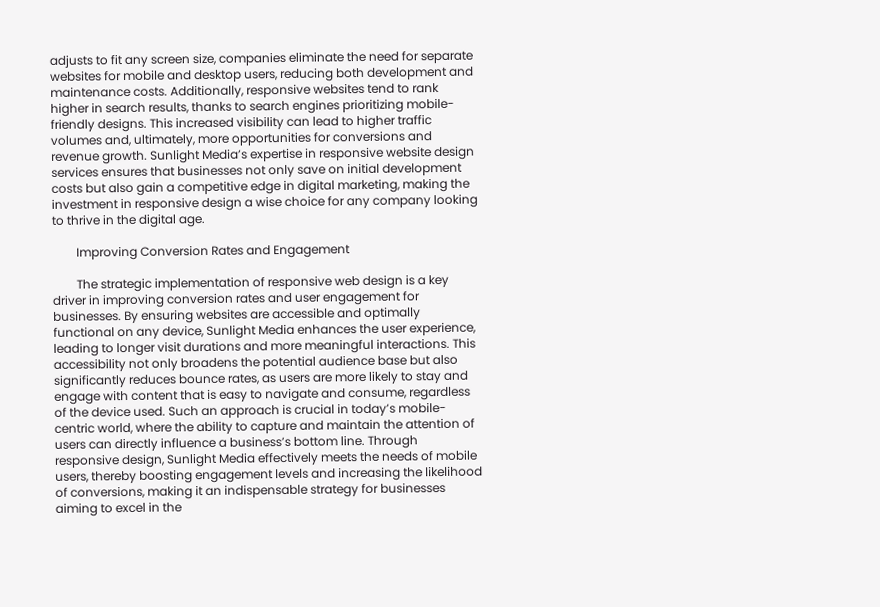adjusts to fit any screen size, companies eliminate the need for separate websites for mobile and desktop users, reducing both development and maintenance costs. Additionally, responsive websites tend to rank higher in search results, thanks to search engines prioritizing mobile-friendly designs. This increased visibility can lead to higher traffic volumes and, ultimately, more opportunities for conversions and revenue growth. Sunlight Media’s expertise in responsive website design services ensures that businesses not only save on initial development costs but also gain a competitive edge in digital marketing, making the investment in responsive design a wise choice for any company looking to thrive in the digital age.

        Improving Conversion Rates and Engagement

        The strategic implementation of responsive web design is a key driver in improving conversion rates and user engagement for businesses. By ensuring websites are accessible and optimally functional on any device, Sunlight Media enhances the user experience, leading to longer visit durations and more meaningful interactions. This accessibility not only broadens the potential audience base but also significantly reduces bounce rates, as users are more likely to stay and engage with content that is easy to navigate and consume, regardless of the device used. Such an approach is crucial in today’s mobile-centric world, where the ability to capture and maintain the attention of users can directly influence a business’s bottom line. Through responsive design, Sunlight Media effectively meets the needs of mobile users, thereby boosting engagement levels and increasing the likelihood of conversions, making it an indispensable strategy for businesses aiming to excel in the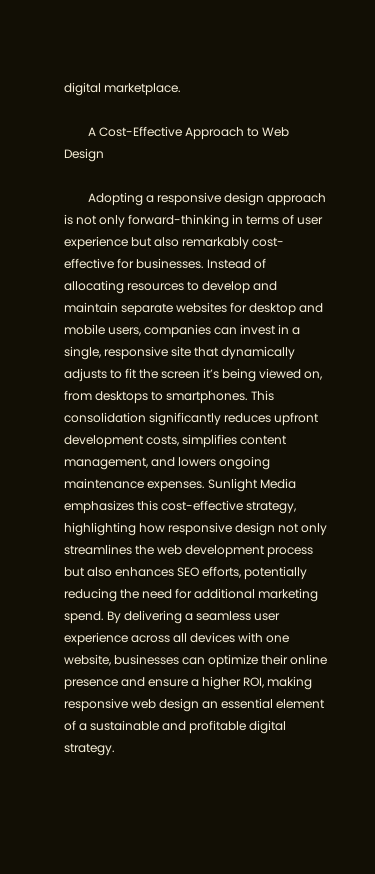digital marketplace.

        A Cost-Effective Approach to Web Design

        Adopting a responsive design approach is not only forward-thinking in terms of user experience but also remarkably cost-effective for businesses. Instead of allocating resources to develop and maintain separate websites for desktop and mobile users, companies can invest in a single, responsive site that dynamically adjusts to fit the screen it’s being viewed on, from desktops to smartphones. This consolidation significantly reduces upfront development costs, simplifies content management, and lowers ongoing maintenance expenses. Sunlight Media emphasizes this cost-effective strategy, highlighting how responsive design not only streamlines the web development process but also enhances SEO efforts, potentially reducing the need for additional marketing spend. By delivering a seamless user experience across all devices with one website, businesses can optimize their online presence and ensure a higher ROI, making responsive web design an essential element of a sustainable and profitable digital strategy.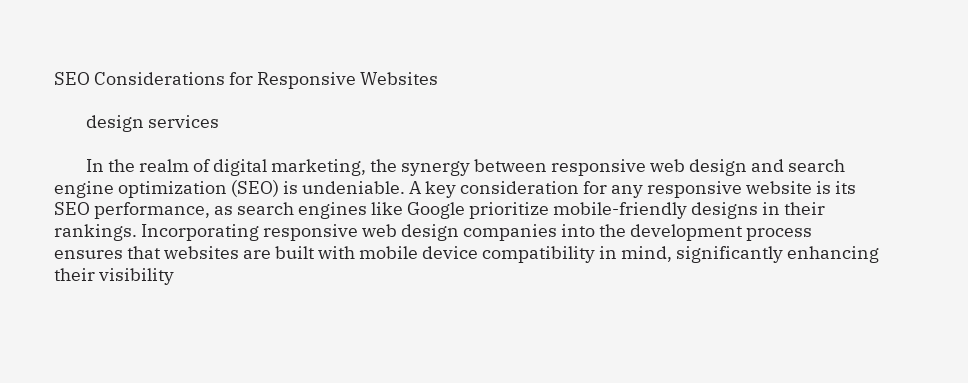SEO Considerations for Responsive Websites

        design services

        In the realm of digital marketing, the synergy between responsive web design and search engine optimization (SEO) is undeniable. A key consideration for any responsive website is its SEO performance, as search engines like Google prioritize mobile-friendly designs in their rankings. Incorporating responsive web design companies into the development process ensures that websites are built with mobile device compatibility in mind, significantly enhancing their visibility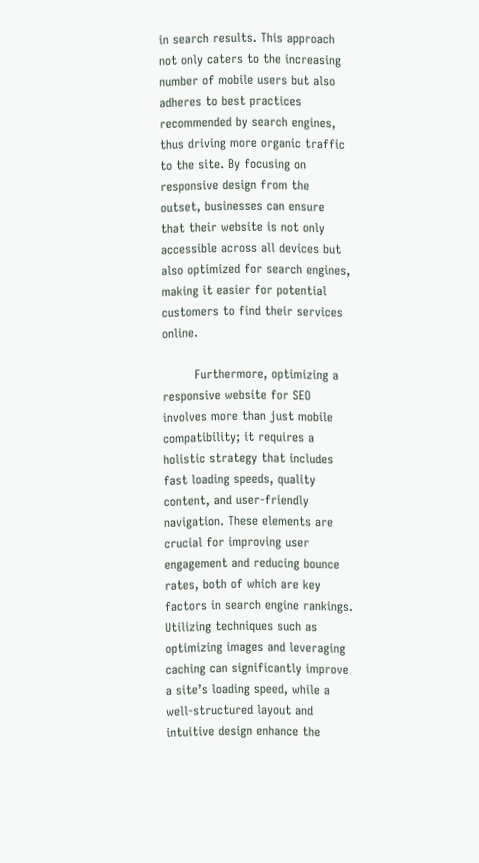in search results. This approach not only caters to the increasing number of mobile users but also adheres to best practices recommended by search engines, thus driving more organic traffic to the site. By focusing on responsive design from the outset, businesses can ensure that their website is not only accessible across all devices but also optimized for search engines, making it easier for potential customers to find their services online.

        Furthermore, optimizing a responsive website for SEO involves more than just mobile compatibility; it requires a holistic strategy that includes fast loading speeds, quality content, and user-friendly navigation. These elements are crucial for improving user engagement and reducing bounce rates, both of which are key factors in search engine rankings. Utilizing techniques such as optimizing images and leveraging caching can significantly improve a site’s loading speed, while a well-structured layout and intuitive design enhance the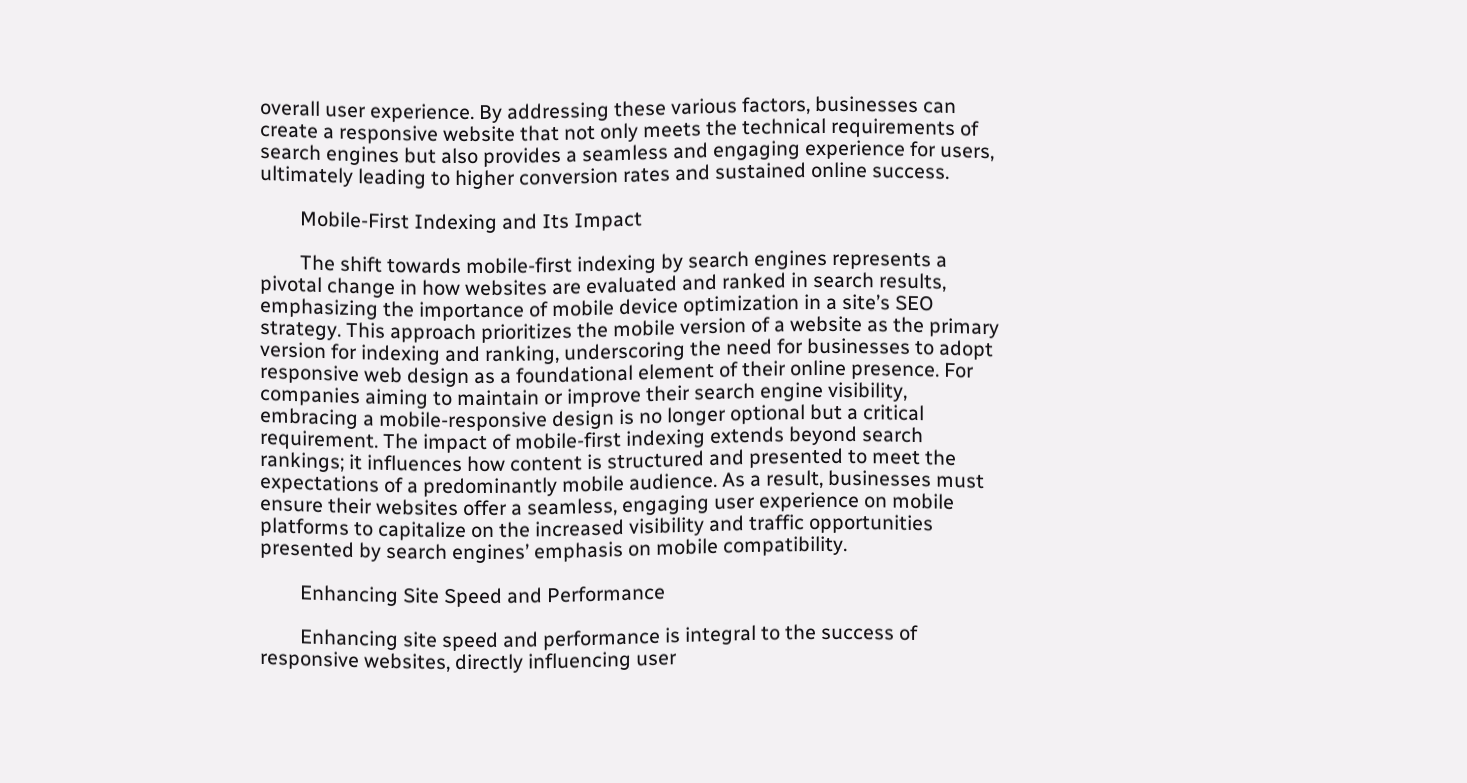overall user experience. By addressing these various factors, businesses can create a responsive website that not only meets the technical requirements of search engines but also provides a seamless and engaging experience for users, ultimately leading to higher conversion rates and sustained online success.

        Mobile-First Indexing and Its Impact

        The shift towards mobile-first indexing by search engines represents a pivotal change in how websites are evaluated and ranked in search results, emphasizing the importance of mobile device optimization in a site’s SEO strategy. This approach prioritizes the mobile version of a website as the primary version for indexing and ranking, underscoring the need for businesses to adopt responsive web design as a foundational element of their online presence. For companies aiming to maintain or improve their search engine visibility, embracing a mobile-responsive design is no longer optional but a critical requirement. The impact of mobile-first indexing extends beyond search rankings; it influences how content is structured and presented to meet the expectations of a predominantly mobile audience. As a result, businesses must ensure their websites offer a seamless, engaging user experience on mobile platforms to capitalize on the increased visibility and traffic opportunities presented by search engines’ emphasis on mobile compatibility.

        Enhancing Site Speed and Performance

        Enhancing site speed and performance is integral to the success of responsive websites, directly influencing user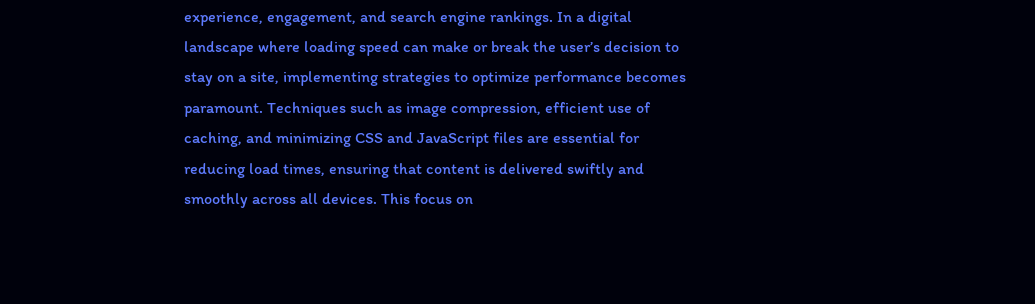experience, engagement, and search engine rankings. In a digital landscape where loading speed can make or break the user’s decision to stay on a site, implementing strategies to optimize performance becomes paramount. Techniques such as image compression, efficient use of caching, and minimizing CSS and JavaScript files are essential for reducing load times, ensuring that content is delivered swiftly and smoothly across all devices. This focus on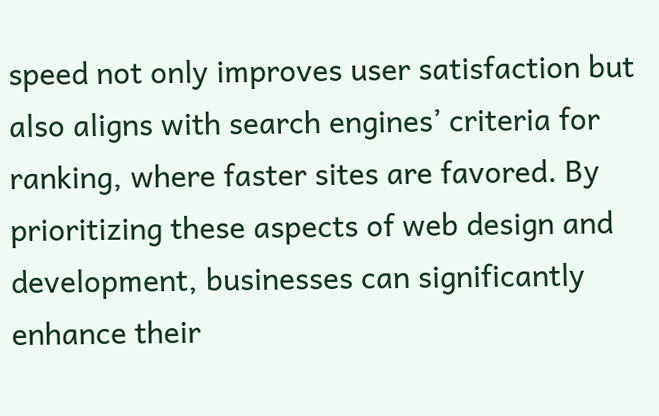speed not only improves user satisfaction but also aligns with search engines’ criteria for ranking, where faster sites are favored. By prioritizing these aspects of web design and development, businesses can significantly enhance their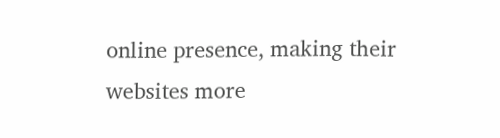online presence, making their websites more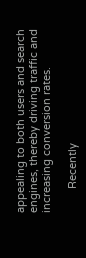appealing to both users and search engines, thereby driving traffic and increasing conversion rates.

        Recently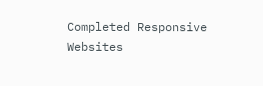Completed Responsive Websites